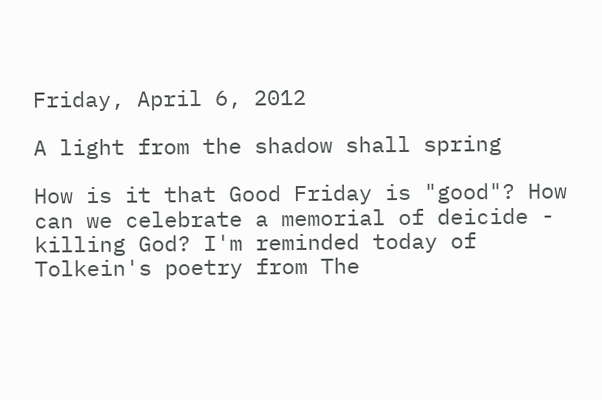Friday, April 6, 2012

A light from the shadow shall spring

How is it that Good Friday is "good"? How can we celebrate a memorial of deicide - killing God? I'm reminded today of Tolkein's poetry from The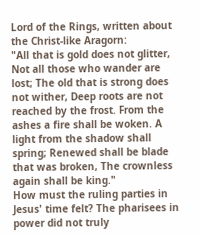Lord of the Rings, written about the Christ-like Aragorn:
"All that is gold does not glitter, Not all those who wander are lost; The old that is strong does not wither, Deep roots are not reached by the frost. From the ashes a fire shall be woken. A light from the shadow shall spring; Renewed shall be blade that was broken, The crownless again shall be king."
How must the ruling parties in Jesus' time felt? The pharisees in power did not truly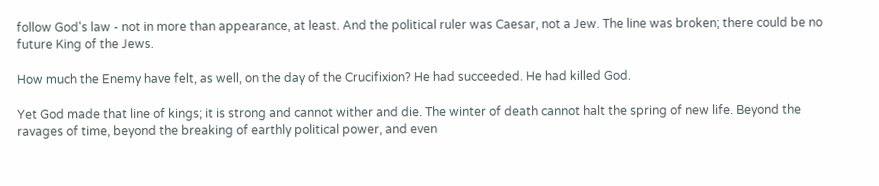follow God's law - not in more than appearance, at least. And the political ruler was Caesar, not a Jew. The line was broken; there could be no future King of the Jews.

How much the Enemy have felt, as well, on the day of the Crucifixion? He had succeeded. He had killed God.

Yet God made that line of kings; it is strong and cannot wither and die. The winter of death cannot halt the spring of new life. Beyond the ravages of time, beyond the breaking of earthly political power, and even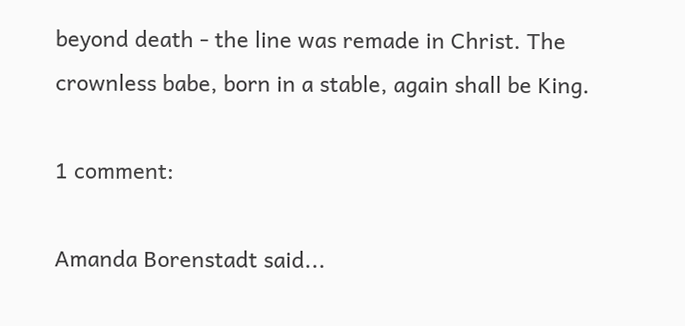beyond death - the line was remade in Christ. The crownless babe, born in a stable, again shall be King.

1 comment:

Amanda Borenstadt said...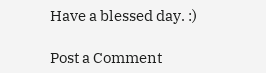Have a blessed day. :)

Post a Comment